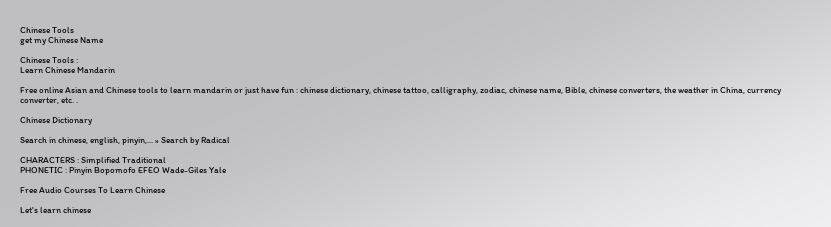Chinese Tools
get my Chinese Name

Chinese Tools :
Learn Chinese Mandarin

Free online Asian and Chinese tools to learn mandarin or just have fun : chinese dictionary, chinese tattoo, calligraphy, zodiac, chinese name, Bible, chinese converters, the weather in China, currency converter, etc. .

Chinese Dictionary

Search in chinese, english, pinyin,... » Search by Radical

CHARACTERS : Simplified Traditional
PHONETIC : Pinyin Bopomofo EFEO Wade-Giles Yale

Free Audio Courses To Learn Chinese

Let's learn chinese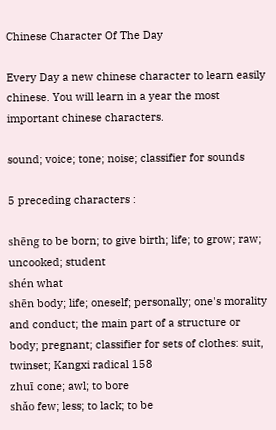Chinese Character Of The Day

Every Day a new chinese character to learn easily chinese. You will learn in a year the most important chinese characters.

sound; voice; tone; noise; classifier for sounds

5 preceding characters :

shēng to be born; to give birth; life; to grow; raw; uncooked; student
shén what
shēn body; life; oneself; personally; one's morality and conduct; the main part of a structure or body; pregnant; classifier for sets of clothes: suit, twinset; Kangxi radical 158
zhuī cone; awl; to bore
shǎo few; less; to lack; to be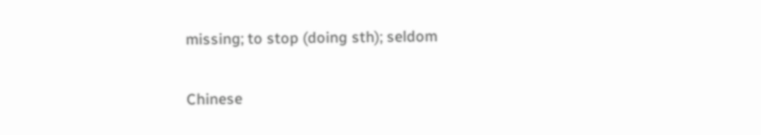missing; to stop (doing sth); seldom

Chinese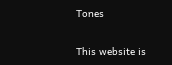Tones

This website is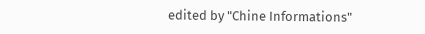edited by "Chine Informations"